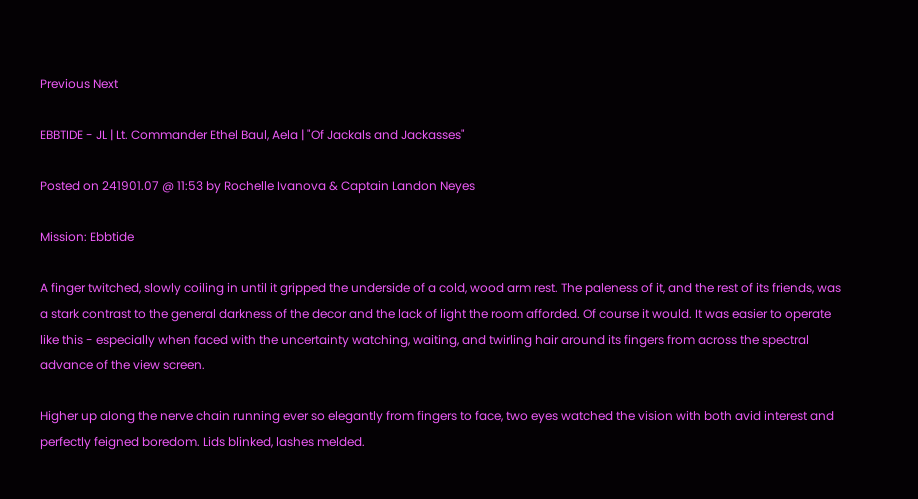Previous Next

EBBTIDE - JL | Lt. Commander Ethel Baul, Aela | "Of Jackals and Jackasses"

Posted on 241901.07 @ 11:53 by Rochelle Ivanova & Captain Landon Neyes

Mission: Ebbtide

A finger twitched, slowly coiling in until it gripped the underside of a cold, wood arm rest. The paleness of it, and the rest of its friends, was a stark contrast to the general darkness of the decor and the lack of light the room afforded. Of course it would. It was easier to operate like this - especially when faced with the uncertainty watching, waiting, and twirling hair around its fingers from across the spectral advance of the view screen.

Higher up along the nerve chain running ever so elegantly from fingers to face, two eyes watched the vision with both avid interest and perfectly feigned boredom. Lids blinked, lashes melded.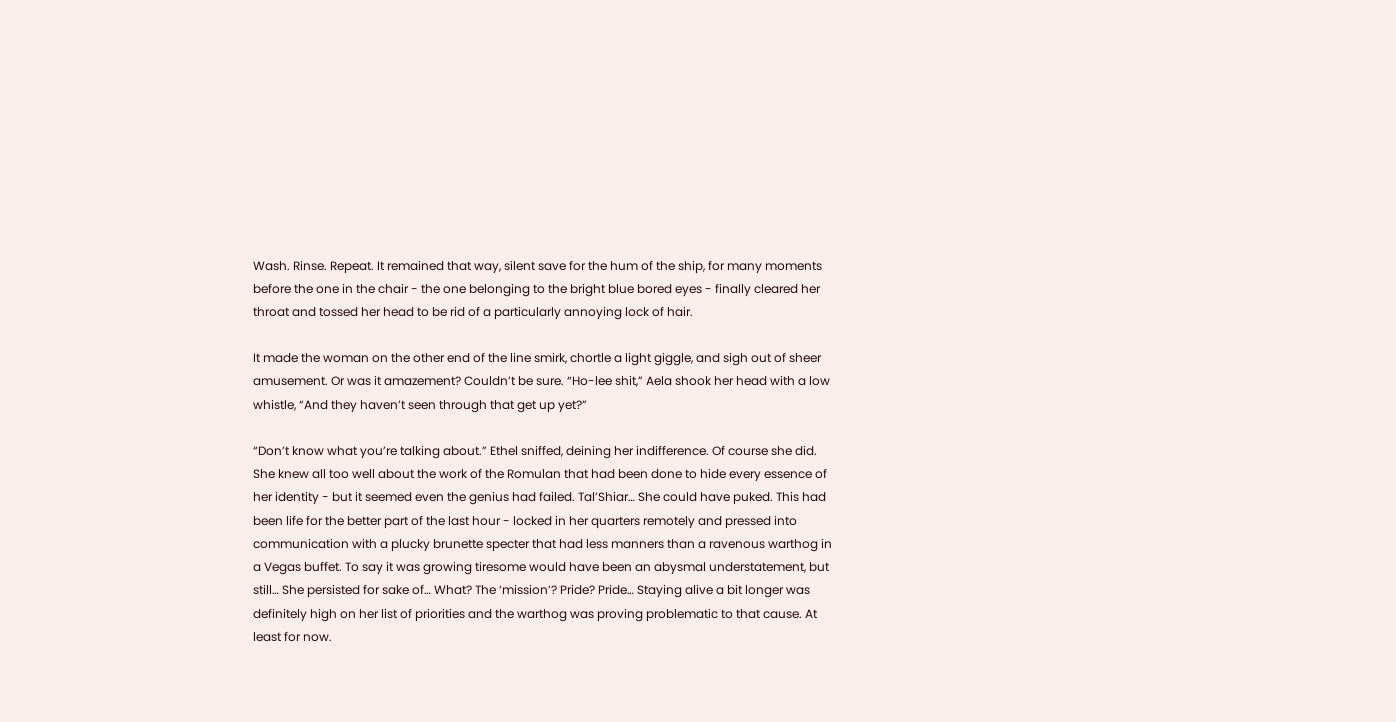Wash. Rinse. Repeat. It remained that way, silent save for the hum of the ship, for many moments before the one in the chair - the one belonging to the bright blue bored eyes - finally cleared her throat and tossed her head to be rid of a particularly annoying lock of hair.

It made the woman on the other end of the line smirk, chortle a light giggle, and sigh out of sheer amusement. Or was it amazement? Couldn’t be sure. “Ho-lee shit,” Aela shook her head with a low whistle, “And they haven’t seen through that get up yet?”

“Don’t know what you’re talking about.” Ethel sniffed, deining her indifference. Of course she did. She knew all too well about the work of the Romulan that had been done to hide every essence of her identity - but it seemed even the genius had failed. Tal’Shiar… She could have puked. This had been life for the better part of the last hour - locked in her quarters remotely and pressed into communication with a plucky brunette specter that had less manners than a ravenous warthog in a Vegas buffet. To say it was growing tiresome would have been an abysmal understatement, but still… She persisted for sake of… What? The ‘mission’? Pride? Pride… Staying alive a bit longer was definitely high on her list of priorities and the warthog was proving problematic to that cause. At least for now.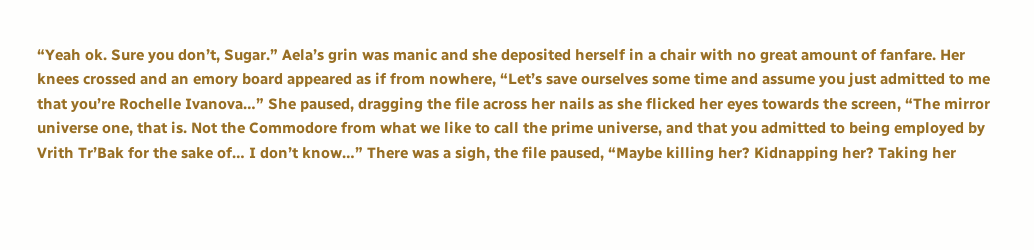“Yeah ok. Sure you don’t, Sugar.” Aela’s grin was manic and she deposited herself in a chair with no great amount of fanfare. Her knees crossed and an emory board appeared as if from nowhere, “Let’s save ourselves some time and assume you just admitted to me that you’re Rochelle Ivanova…” She paused, dragging the file across her nails as she flicked her eyes towards the screen, “The mirror universe one, that is. Not the Commodore from what we like to call the prime universe, and that you admitted to being employed by Vrith Tr’Bak for the sake of… I don’t know…” There was a sigh, the file paused, “Maybe killing her? Kidnapping her? Taking her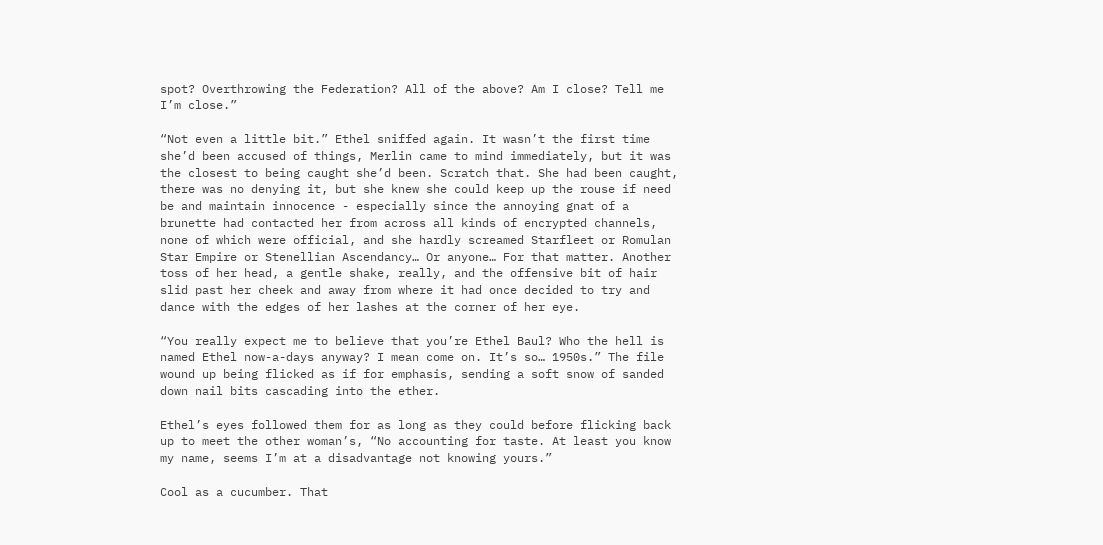spot? Overthrowing the Federation? All of the above? Am I close? Tell me I’m close.”

“Not even a little bit.” Ethel sniffed again. It wasn’t the first time she’d been accused of things, Merlin came to mind immediately, but it was the closest to being caught she’d been. Scratch that. She had been caught, there was no denying it, but she knew she could keep up the rouse if need be and maintain innocence - especially since the annoying gnat of a brunette had contacted her from across all kinds of encrypted channels, none of which were official, and she hardly screamed Starfleet or Romulan Star Empire or Stenellian Ascendancy… Or anyone… For that matter. Another toss of her head, a gentle shake, really, and the offensive bit of hair slid past her cheek and away from where it had once decided to try and dance with the edges of her lashes at the corner of her eye.

“You really expect me to believe that you’re Ethel Baul? Who the hell is named Ethel now-a-days anyway? I mean come on. It’s so… 1950s.” The file wound up being flicked as if for emphasis, sending a soft snow of sanded down nail bits cascading into the ether.

Ethel’s eyes followed them for as long as they could before flicking back up to meet the other woman’s, “No accounting for taste. At least you know my name, seems I’m at a disadvantage not knowing yours.”

Cool as a cucumber. That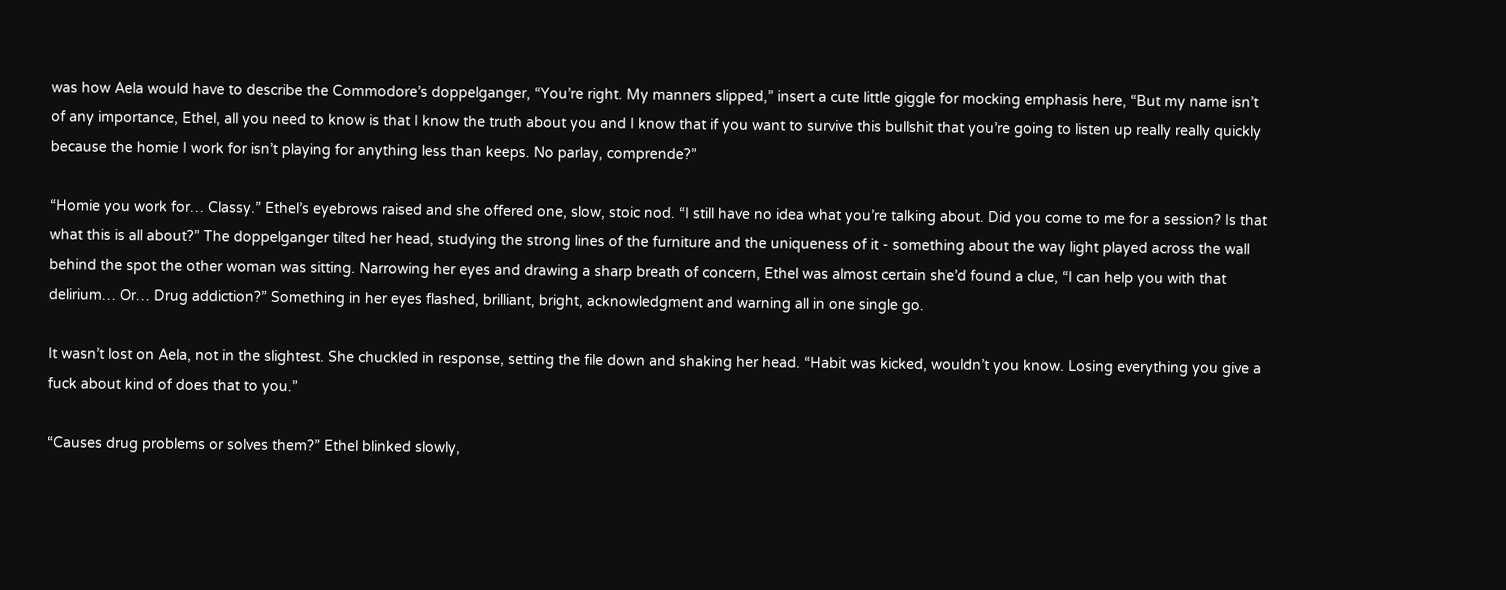was how Aela would have to describe the Commodore’s doppelganger, “You’re right. My manners slipped,” insert a cute little giggle for mocking emphasis here, “But my name isn’t of any importance, Ethel, all you need to know is that I know the truth about you and I know that if you want to survive this bullshit that you’re going to listen up really really quickly because the homie I work for isn’t playing for anything less than keeps. No parlay, comprende?”

“Homie you work for… Classy.” Ethel’s eyebrows raised and she offered one, slow, stoic nod. “I still have no idea what you’re talking about. Did you come to me for a session? Is that what this is all about?” The doppelganger tilted her head, studying the strong lines of the furniture and the uniqueness of it - something about the way light played across the wall behind the spot the other woman was sitting. Narrowing her eyes and drawing a sharp breath of concern, Ethel was almost certain she’d found a clue, “I can help you with that delirium… Or… Drug addiction?” Something in her eyes flashed, brilliant, bright, acknowledgment and warning all in one single go.

It wasn’t lost on Aela, not in the slightest. She chuckled in response, setting the file down and shaking her head. “Habit was kicked, wouldn’t you know. Losing everything you give a fuck about kind of does that to you.”

“Causes drug problems or solves them?” Ethel blinked slowly,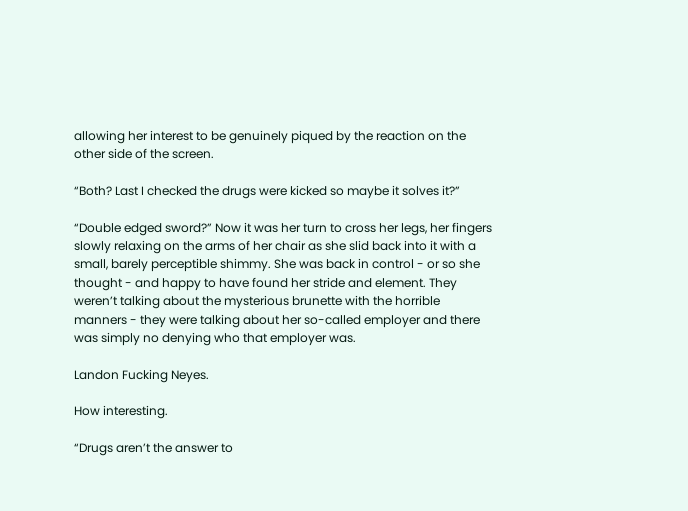allowing her interest to be genuinely piqued by the reaction on the other side of the screen.

“Both? Last I checked the drugs were kicked so maybe it solves it?”

“Double edged sword?” Now it was her turn to cross her legs, her fingers slowly relaxing on the arms of her chair as she slid back into it with a small, barely perceptible shimmy. She was back in control - or so she thought - and happy to have found her stride and element. They weren’t talking about the mysterious brunette with the horrible manners - they were talking about her so-called employer and there was simply no denying who that employer was.

Landon Fucking Neyes.

How interesting.

“Drugs aren’t the answer to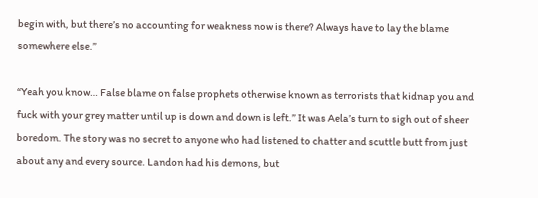begin with, but there’s no accounting for weakness now is there? Always have to lay the blame somewhere else.”

“Yeah you know… False blame on false prophets otherwise known as terrorists that kidnap you and fuck with your grey matter until up is down and down is left.” It was Aela’s turn to sigh out of sheer boredom. The story was no secret to anyone who had listened to chatter and scuttle butt from just about any and every source. Landon had his demons, but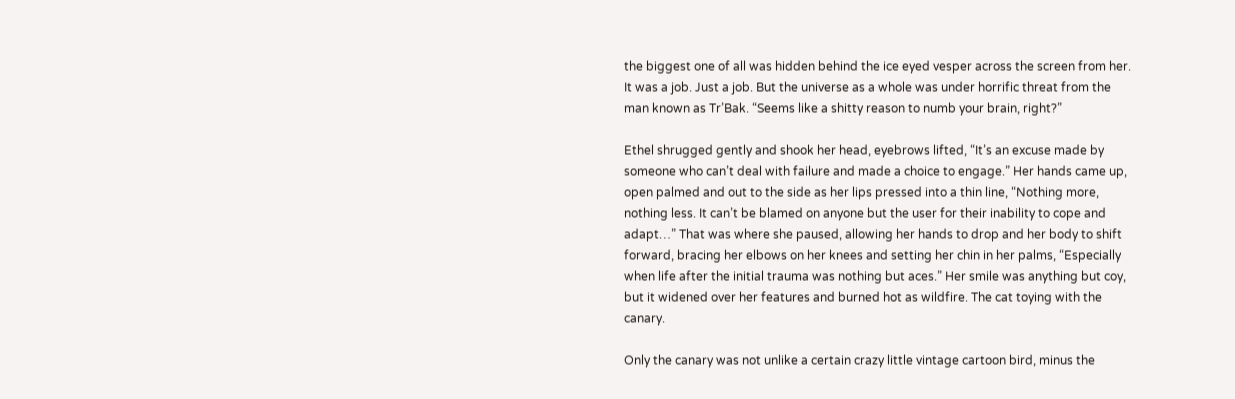the biggest one of all was hidden behind the ice eyed vesper across the screen from her. It was a job. Just a job. But the universe as a whole was under horrific threat from the man known as Tr’Bak. “Seems like a shitty reason to numb your brain, right?”

Ethel shrugged gently and shook her head, eyebrows lifted, “It’s an excuse made by someone who can’t deal with failure and made a choice to engage.” Her hands came up, open palmed and out to the side as her lips pressed into a thin line, “Nothing more, nothing less. It can’t be blamed on anyone but the user for their inability to cope and adapt…” That was where she paused, allowing her hands to drop and her body to shift forward, bracing her elbows on her knees and setting her chin in her palms, “Especially when life after the initial trauma was nothing but aces.” Her smile was anything but coy, but it widened over her features and burned hot as wildfire. The cat toying with the canary.

Only the canary was not unlike a certain crazy little vintage cartoon bird, minus the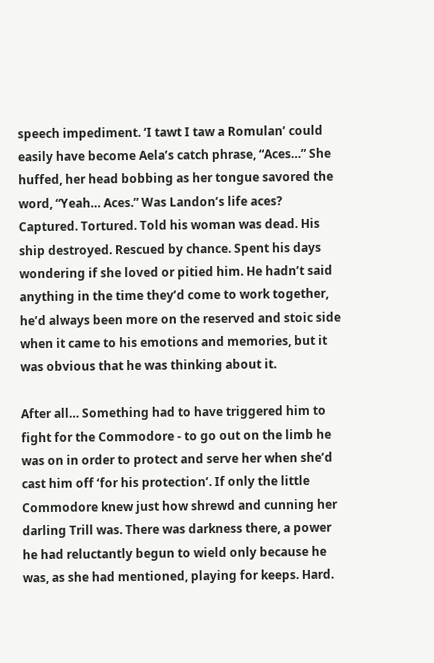speech impediment. ‘I tawt I taw a Romulan’ could easily have become Aela’s catch phrase, “Aces…” She huffed, her head bobbing as her tongue savored the word, “Yeah… Aces.” Was Landon’s life aces? Captured. Tortured. Told his woman was dead. His ship destroyed. Rescued by chance. Spent his days wondering if she loved or pitied him. He hadn’t said anything in the time they’d come to work together, he’d always been more on the reserved and stoic side when it came to his emotions and memories, but it was obvious that he was thinking about it.

After all… Something had to have triggered him to fight for the Commodore - to go out on the limb he was on in order to protect and serve her when she’d cast him off ‘for his protection’. If only the little Commodore knew just how shrewd and cunning her darling Trill was. There was darkness there, a power he had reluctantly begun to wield only because he was, as she had mentioned, playing for keeps. Hard.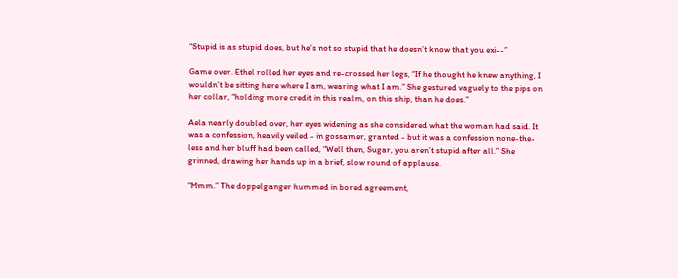“Stupid is as stupid does, but he’s not so stupid that he doesn’t know that you exi--”

Game over. Ethel rolled her eyes and re-crossed her legs, “If he thought he knew anything, I wouldn’t be sitting here where I am, wearing what I am.” She gestured vaguely to the pips on her collar, “holding more credit in this realm, on this ship, than he does.”

Aela nearly doubled over, her eyes widening as she considered what the woman had said. It was a confession, heavily veiled - in gossamer, granted - but it was a confession none-the-less and her bluff had been called, “Well then, Sugar, you aren’t stupid after all.” She grinned, drawing her hands up in a brief, slow round of applause.

“Mmm.” The doppelganger hummed in bored agreement,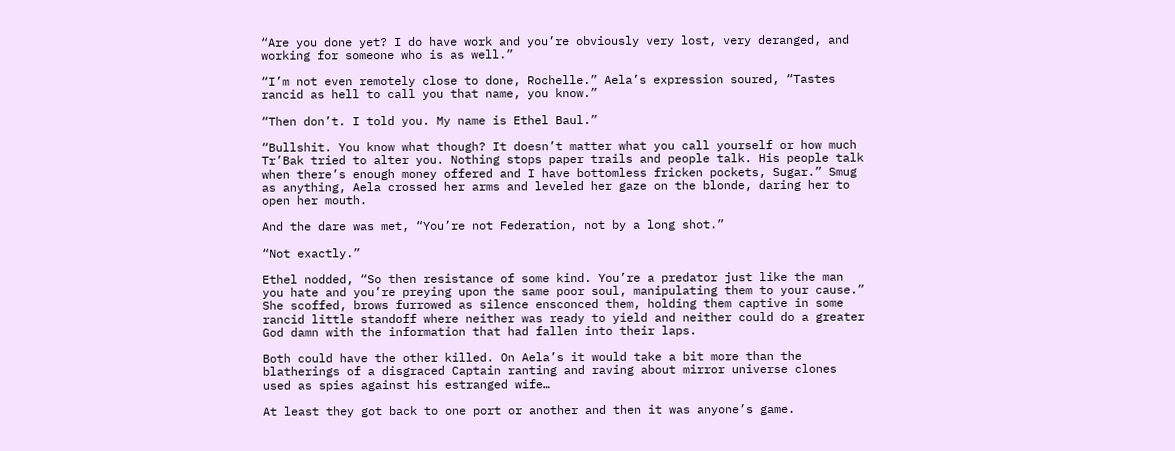“Are you done yet? I do have work and you’re obviously very lost, very deranged, and working for someone who is as well.”

“I’m not even remotely close to done, Rochelle.” Aela’s expression soured, “Tastes rancid as hell to call you that name, you know.”

“Then don’t. I told you. My name is Ethel Baul.”

“Bullshit. You know what though? It doesn’t matter what you call yourself or how much Tr’Bak tried to alter you. Nothing stops paper trails and people talk. His people talk when there’s enough money offered and I have bottomless fricken pockets, Sugar.” Smug as anything, Aela crossed her arms and leveled her gaze on the blonde, daring her to open her mouth.

And the dare was met, “You’re not Federation, not by a long shot.”

“Not exactly.”

Ethel nodded, “So then resistance of some kind. You’re a predator just like the man you hate and you’re preying upon the same poor soul, manipulating them to your cause.” She scoffed, brows furrowed as silence ensconced them, holding them captive in some rancid little standoff where neither was ready to yield and neither could do a greater God damn with the information that had fallen into their laps.

Both could have the other killed. On Aela’s it would take a bit more than the blatherings of a disgraced Captain ranting and raving about mirror universe clones used as spies against his estranged wife…

At least they got back to one port or another and then it was anyone’s game.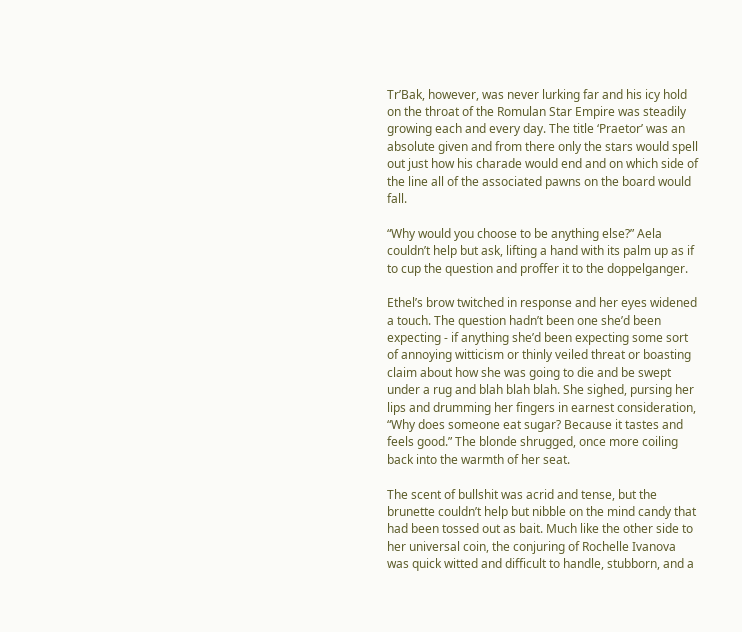Tr’Bak, however, was never lurking far and his icy hold on the throat of the Romulan Star Empire was steadily growing each and every day. The title ‘Praetor’ was an absolute given and from there only the stars would spell out just how his charade would end and on which side of the line all of the associated pawns on the board would fall.

“Why would you choose to be anything else?” Aela couldn’t help but ask, lifting a hand with its palm up as if to cup the question and proffer it to the doppelganger.

Ethel’s brow twitched in response and her eyes widened a touch. The question hadn’t been one she’d been expecting - if anything she’d been expecting some sort of annoying witticism or thinly veiled threat or boasting claim about how she was going to die and be swept under a rug and blah blah blah. She sighed, pursing her lips and drumming her fingers in earnest consideration, “Why does someone eat sugar? Because it tastes and feels good.” The blonde shrugged, once more coiling back into the warmth of her seat.

The scent of bullshit was acrid and tense, but the brunette couldn’t help but nibble on the mind candy that had been tossed out as bait. Much like the other side to her universal coin, the conjuring of Rochelle Ivanova was quick witted and difficult to handle, stubborn, and a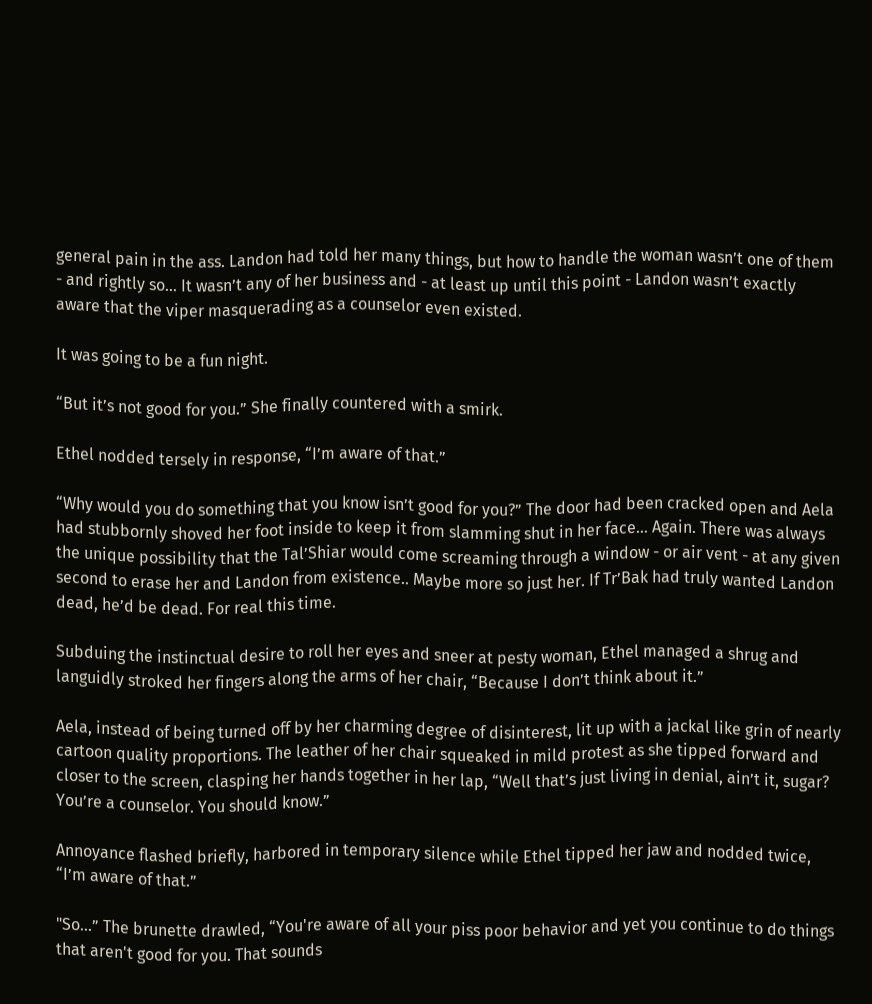general pain in the ass. Landon had told her many things, but how to handle the woman wasn’t one of them - and rightly so… It wasn’t any of her business and - at least up until this point - Landon wasn’t exactly aware that the viper masquerading as a counselor even existed.

It was going to be a fun night.

“But it’s not good for you.” She finally countered with a smirk.

Ethel nodded tersely in response, “I’m aware of that.”

“Why would you do something that you know isn’t good for you?” The door had been cracked open and Aela had stubbornly shoved her foot inside to keep it from slamming shut in her face… Again. There was always the unique possibility that the Tal’Shiar would come screaming through a window - or air vent - at any given second to erase her and Landon from existence.. Maybe more so just her. If Tr’Bak had truly wanted Landon dead, he’d be dead. For real this time.

Subduing the instinctual desire to roll her eyes and sneer at pesty woman, Ethel managed a shrug and languidly stroked her fingers along the arms of her chair, “Because I don’t think about it.”

Aela, instead of being turned off by her charming degree of disinterest, lit up with a jackal like grin of nearly cartoon quality proportions. The leather of her chair squeaked in mild protest as she tipped forward and closer to the screen, clasping her hands together in her lap, “Well that’s just living in denial, ain’t it, sugar? You’re a counselor. You should know.”

Annoyance flashed briefly, harbored in temporary silence while Ethel tipped her jaw and nodded twice, “I’m aware of that.”

"So…” The brunette drawled, “You're aware of all your piss poor behavior and yet you continue to do things that aren't good for you. That sounds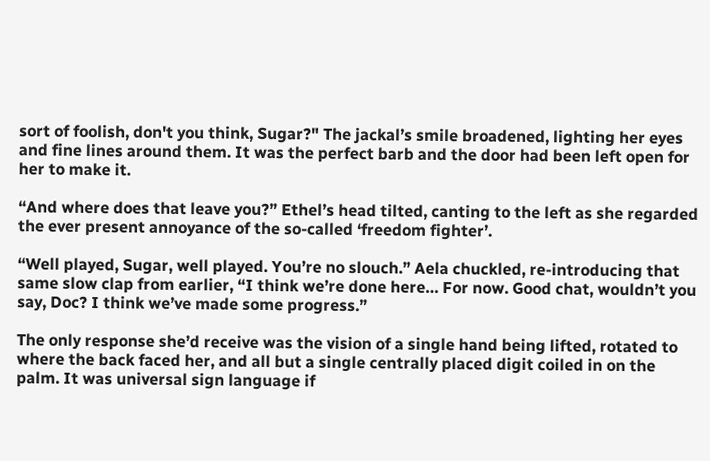sort of foolish, don't you think, Sugar?" The jackal’s smile broadened, lighting her eyes and fine lines around them. It was the perfect barb and the door had been left open for her to make it.

“And where does that leave you?” Ethel’s head tilted, canting to the left as she regarded the ever present annoyance of the so-called ‘freedom fighter’.

“Well played, Sugar, well played. You’re no slouch.” Aela chuckled, re-introducing that same slow clap from earlier, “I think we’re done here… For now. Good chat, wouldn’t you say, Doc? I think we’ve made some progress.”

The only response she’d receive was the vision of a single hand being lifted, rotated to where the back faced her, and all but a single centrally placed digit coiled in on the palm. It was universal sign language if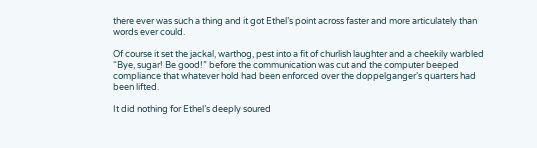there ever was such a thing and it got Ethel’s point across faster and more articulately than words ever could.

Of course it set the jackal, warthog, pest into a fit of churlish laughter and a cheekily warbled “Bye, sugar! Be good!” before the communication was cut and the computer beeped compliance that whatever hold had been enforced over the doppelganger’s quarters had been lifted.

It did nothing for Ethel’s deeply soured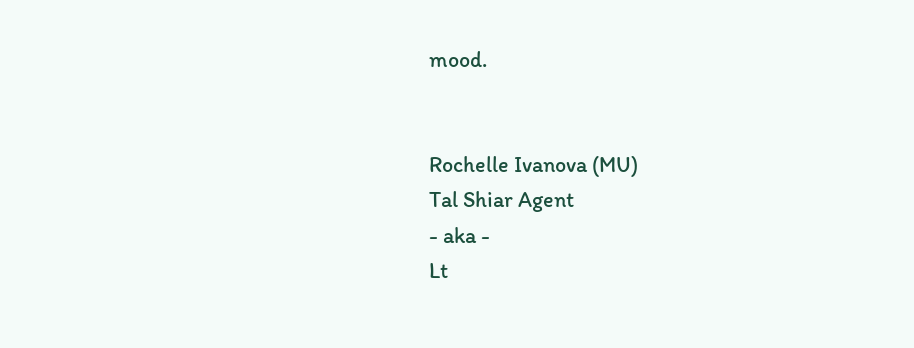mood.


Rochelle Ivanova (MU)
Tal Shiar Agent
- aka -
Lt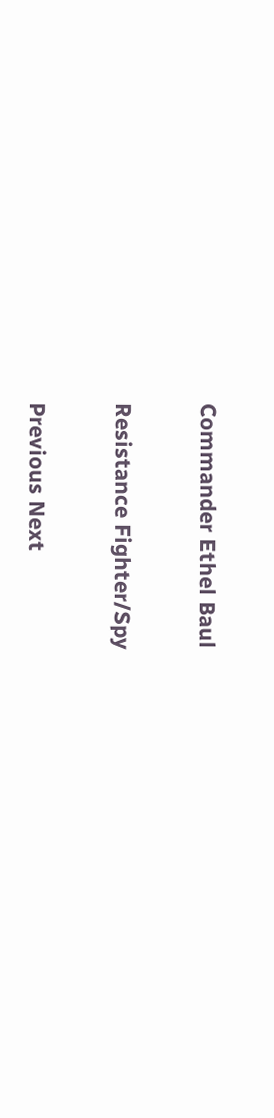Commander Ethel Baul


Resistance Fighter/Spy


Previous Next